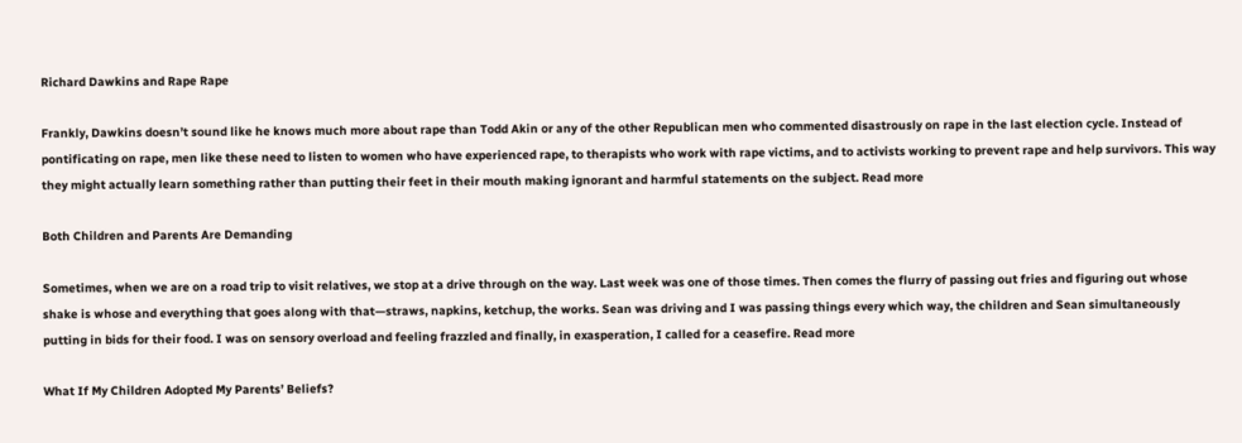Richard Dawkins and Rape Rape

Frankly, Dawkins doesn’t sound like he knows much more about rape than Todd Akin or any of the other Republican men who commented disastrously on rape in the last election cycle. Instead of pontificating on rape, men like these need to listen to women who have experienced rape, to therapists who work with rape victims, and to activists working to prevent rape and help survivors. This way they might actually learn something rather than putting their feet in their mouth making ignorant and harmful statements on the subject. Read more

Both Children and Parents Are Demanding

Sometimes, when we are on a road trip to visit relatives, we stop at a drive through on the way. Last week was one of those times. Then comes the flurry of passing out fries and figuring out whose shake is whose and everything that goes along with that—straws, napkins, ketchup, the works. Sean was driving and I was passing things every which way, the children and Sean simultaneously putting in bids for their food. I was on sensory overload and feeling frazzled and finally, in exasperation, I called for a ceasefire. Read more

What If My Children Adopted My Parents’ Beliefs?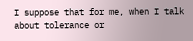I suppose that for me, when I talk about tolerance or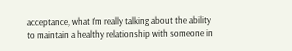acceptance, what I’m really talking about the ability to maintain a healthy relationship with someone in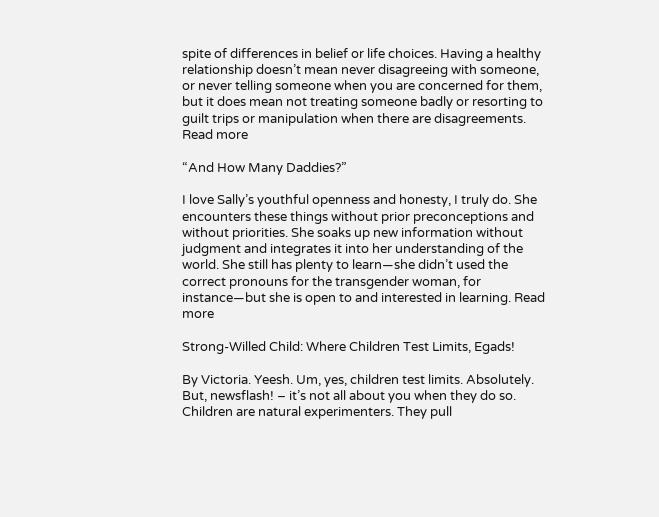spite of differences in belief or life choices. Having a healthy relationship doesn’t mean never disagreeing with someone, or never telling someone when you are concerned for them, but it does mean not treating someone badly or resorting to guilt trips or manipulation when there are disagreements. Read more

“And How Many Daddies?”

I love Sally’s youthful openness and honesty, I truly do. She encounters these things without prior preconceptions and without priorities. She soaks up new information without judgment and integrates it into her understanding of the world. She still has plenty to learn—she didn’t used the correct pronouns for the transgender woman, for instance—but she is open to and interested in learning. Read more

Strong-Willed Child: Where Children Test Limits, Egads!

By Victoria. Yeesh. Um, yes, children test limits. Absolutely. But, newsflash! – it’s not all about you when they do so. Children are natural experimenters. They pull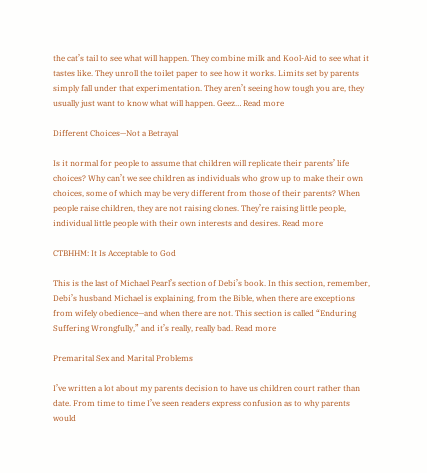the cat’s tail to see what will happen. They combine milk and Kool-Aid to see what it tastes like. They unroll the toilet paper to see how it works. Limits set by parents simply fall under that experimentation. They aren’t seeing how tough you are, they usually just want to know what will happen. Geez… Read more

Different Choices—Not a Betrayal

Is it normal for people to assume that children will replicate their parents’ life choices? Why can’t we see children as individuals who grow up to make their own choices, some of which may be very different from those of their parents? When people raise children, they are not raising clones. They’re raising little people, individual little people with their own interests and desires. Read more

CTBHHM: It Is Acceptable to God

This is the last of Michael Pearl’s section of Debi’s book. In this section, remember, Debi’s husband Michael is explaining, from the Bible, when there are exceptions from wifely obedience—and when there are not. This section is called “Enduring Suffering Wrongfully,” and it’s really, really bad. Read more

Premarital Sex and Marital Problems

I’ve written a lot about my parents decision to have us children court rather than date. From time to time I’ve seen readers express confusion as to why parents would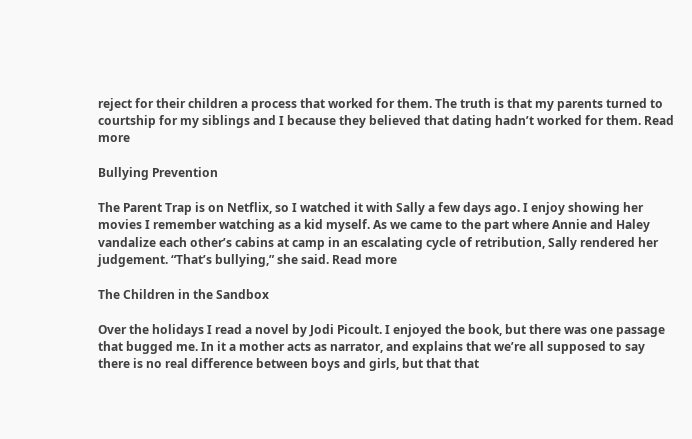reject for their children a process that worked for them. The truth is that my parents turned to courtship for my siblings and I because they believed that dating hadn’t worked for them. Read more

Bullying Prevention

The Parent Trap is on Netflix, so I watched it with Sally a few days ago. I enjoy showing her movies I remember watching as a kid myself. As we came to the part where Annie and Haley vandalize each other’s cabins at camp in an escalating cycle of retribution, Sally rendered her judgement. “That’s bullying,” she said. Read more

The Children in the Sandbox

Over the holidays I read a novel by Jodi Picoult. I enjoyed the book, but there was one passage that bugged me. In it a mother acts as narrator, and explains that we’re all supposed to say there is no real difference between boys and girls, but that that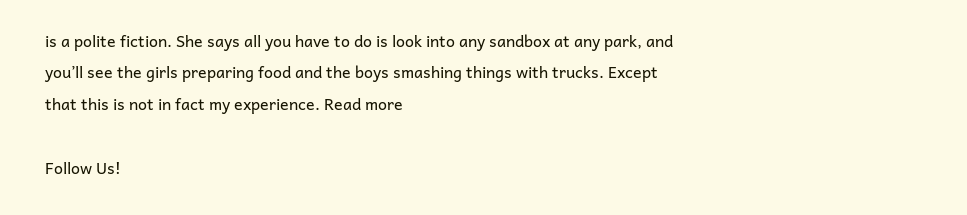is a polite fiction. She says all you have to do is look into any sandbox at any park, and you’ll see the girls preparing food and the boys smashing things with trucks. Except that this is not in fact my experience. Read more

Follow Us!